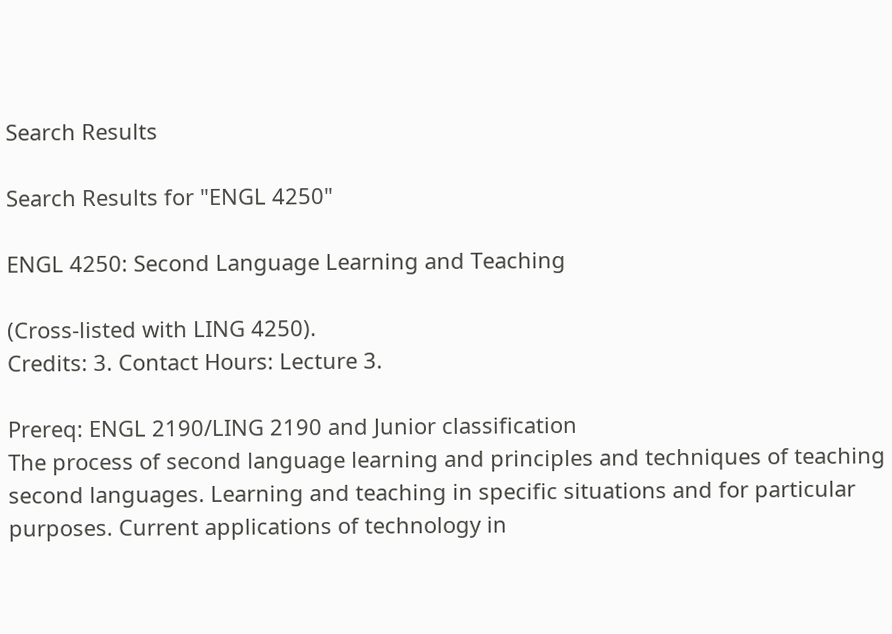Search Results

Search Results for "ENGL 4250"

ENGL 4250: Second Language Learning and Teaching

(Cross-listed with LING 4250).
Credits: 3. Contact Hours: Lecture 3.

Prereq: ENGL 2190/LING 2190 and Junior classification
The process of second language learning and principles and techniques of teaching second languages. Learning and teaching in specific situations and for particular purposes. Current applications of technology in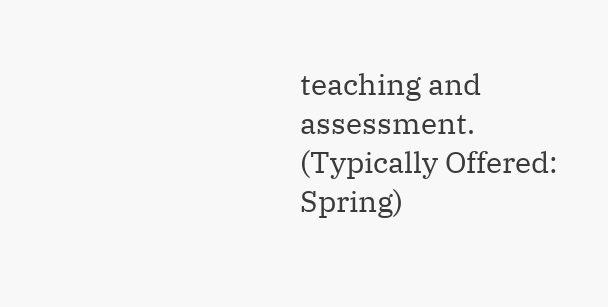teaching and assessment. (Typically Offered: Spring)